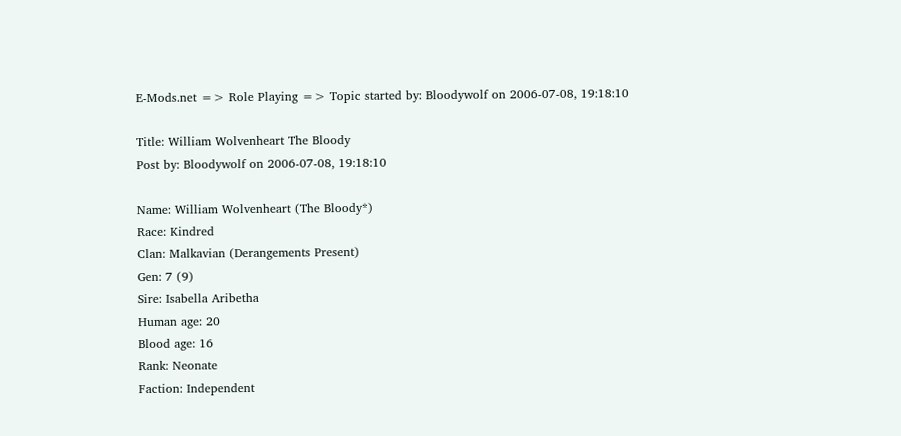E-Mods.net => Role Playing => Topic started by: Bloodywolf on 2006-07-08, 19:18:10

Title: William Wolvenheart The Bloody
Post by: Bloodywolf on 2006-07-08, 19:18:10

Name: William Wolvenheart (The Bloody*)
Race: Kindred
Clan: Malkavian (Derangements Present)
Gen: 7 (9)
Sire: Isabella Aribetha
Human age: 20
Blood age: 16
Rank: Neonate
Faction: Independent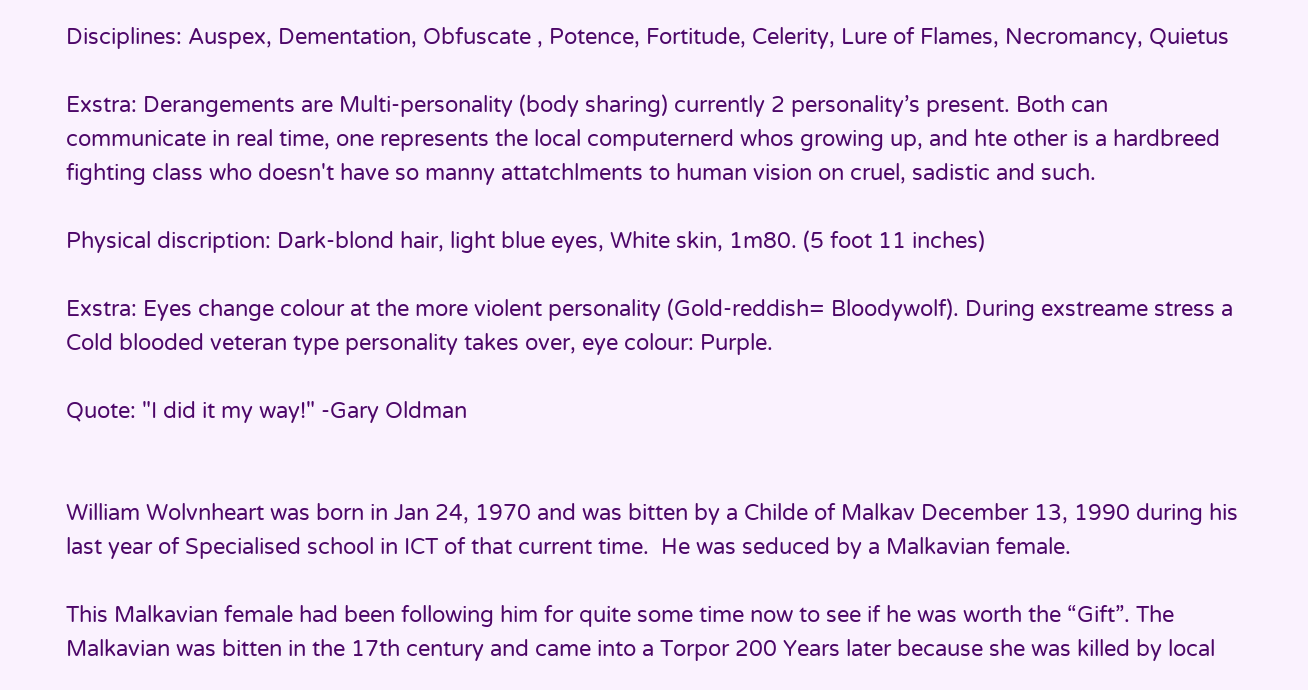Disciplines: Auspex, Dementation, Obfuscate , Potence, Fortitude, Celerity, Lure of Flames, Necromancy, Quietus

Exstra: Derangements are Multi-personality (body sharing) currently 2 personality’s present. Both can communicate in real time, one represents the local computernerd whos growing up, and hte other is a hardbreed fighting class who doesn't have so manny attatchlments to human vision on cruel, sadistic and such.

Physical discription: Dark-blond hair, light blue eyes, White skin, 1m80. (5 foot 11 inches)

Exstra: Eyes change colour at the more violent personality (Gold-reddish= Bloodywolf). During exstreame stress a Cold blooded veteran type personality takes over, eye colour: Purple.

Quote: "I did it my way!" -Gary Oldman


William Wolvnheart was born in Jan 24, 1970 and was bitten by a Childe of Malkav December 13, 1990 during his last year of Specialised school in ICT of that current time.  He was seduced by a Malkavian female.

This Malkavian female had been following him for quite some time now to see if he was worth the “Gift”. The Malkavian was bitten in the 17th century and came into a Torpor 200 Years later because she was killed by local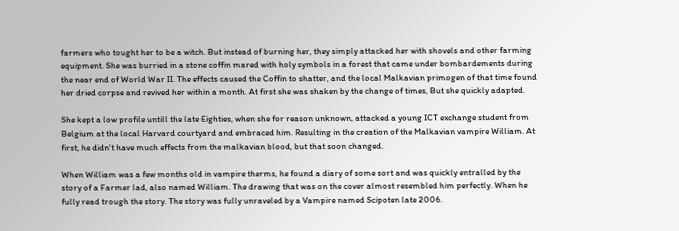farmers who tought her to be a witch. But instead of burning her, they simply attacked her with shovels and other farming equipment. She was burried in a stone coffin mared with holy symbols in a forest that came under bombardements during the near end of World War II. The effects caused the Coffin to shatter, and the local Malkavian primogen of that time found her dried corpse and revived her within a month. At first she was shaken by the change of times, But she quickly adapted.

She kept a low profile untill the late Eighties, when she for reason unknown, attacked a young ICT exchange student from Belgium at the local Harvard courtyard and embraced him. Resulting in the creation of the Malkavian vampire William. At first, he didn't have much effects from the malkavian blood, but that soon changed.

When William was a few months old in vampire therms, he found a diary of some sort and was quickly entralled by the story of a Farmer lad, also named William. The drawing that was on the cover almost resembled him perfectly. When he fully read trough the story. The story was fully unraveled by a Vampire named Scipoten late 2006.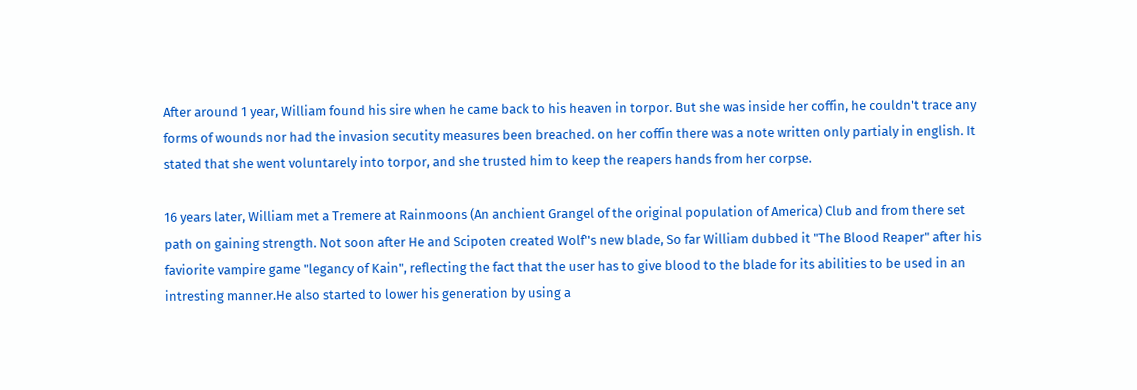After around 1 year, William found his sire when he came back to his heaven in torpor. But she was inside her coffin, he couldn't trace any forms of wounds nor had the invasion secutity measures been breached. on her coffin there was a note written only partialy in english. It stated that she went voluntarely into torpor, and she trusted him to keep the reapers hands from her corpse.

16 years later, William met a Tremere at Rainmoons (An anchient Grangel of the original population of America) Club and from there set path on gaining strength. Not soon after He and Scipoten created Wolf''s new blade, So far William dubbed it "The Blood Reaper" after his faviorite vampire game "legancy of Kain", reflecting the fact that the user has to give blood to the blade for its abilities to be used in an intresting manner.He also started to lower his generation by using a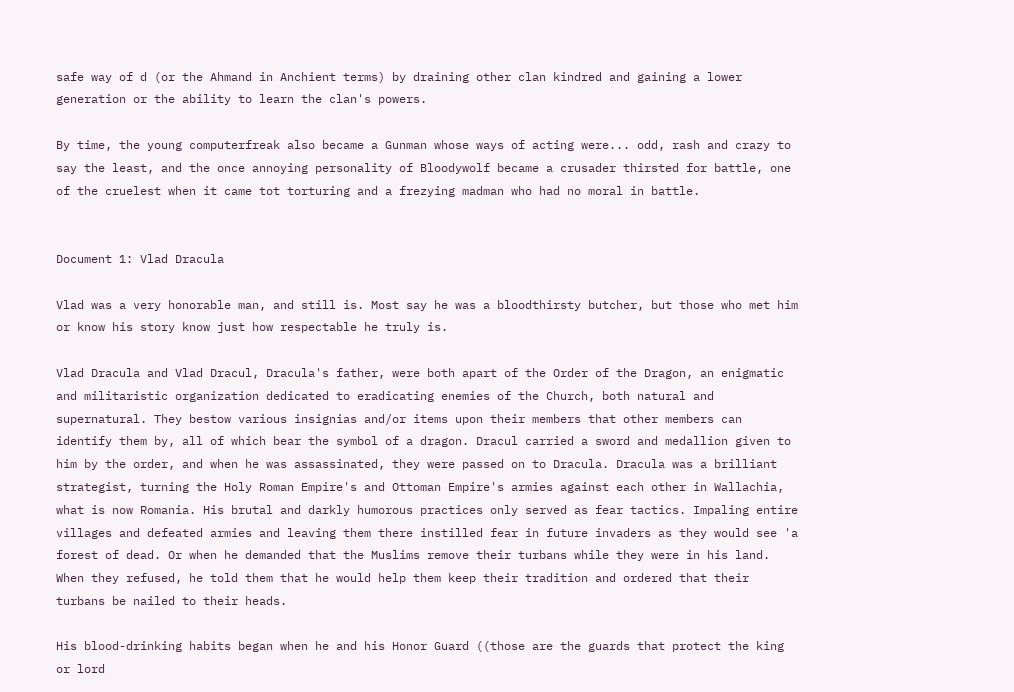safe way of d (or the Ahmand in Anchient terms) by draining other clan kindred and gaining a lower generation or the ability to learn the clan's powers.

By time, the young computerfreak also became a Gunman whose ways of acting were... odd, rash and crazy to say the least, and the once annoying personality of Bloodywolf became a crusader thirsted for battle, one of the cruelest when it came tot torturing and a frezying madman who had no moral in battle.


Document 1: Vlad Dracula

Vlad was a very honorable man, and still is. Most say he was a bloodthirsty butcher, but those who met him or know his story know just how respectable he truly is.

Vlad Dracula and Vlad Dracul, Dracula's father, were both apart of the Order of the Dragon, an enigmatic and militaristic organization dedicated to eradicating enemies of the Church, both natural and supernatural. They bestow various insignias and/or items upon their members that other members can identify them by, all of which bear the symbol of a dragon. Dracul carried a sword and medallion given to him by the order, and when he was assassinated, they were passed on to Dracula. Dracula was a brilliant strategist, turning the Holy Roman Empire's and Ottoman Empire's armies against each other in Wallachia, what is now Romania. His brutal and darkly humorous practices only served as fear tactics. Impaling entire villages and defeated armies and leaving them there instilled fear in future invaders as they would see 'a forest of dead. Or when he demanded that the Muslims remove their turbans while they were in his land. When they refused, he told them that he would help them keep their tradition and ordered that their turbans be nailed to their heads.

His blood-drinking habits began when he and his Honor Guard ((those are the guards that protect the king or lord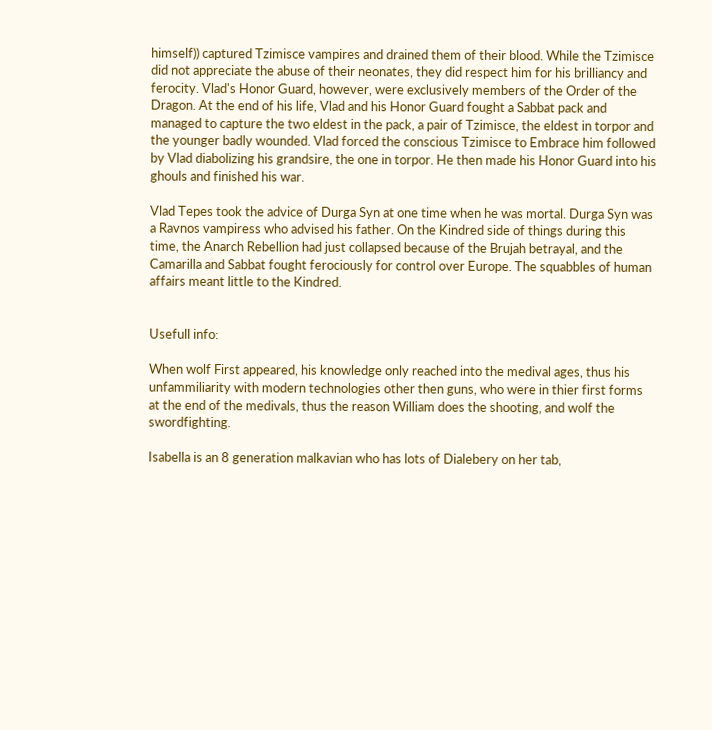himself)) captured Tzimisce vampires and drained them of their blood. While the Tzimisce did not appreciate the abuse of their neonates, they did respect him for his brilliancy and ferocity. Vlad's Honor Guard, however, were exclusively members of the Order of the Dragon. At the end of his life, Vlad and his Honor Guard fought a Sabbat pack and managed to capture the two eldest in the pack, a pair of Tzimisce, the eldest in torpor and the younger badly wounded. Vlad forced the conscious Tzimisce to Embrace him followed by Vlad diabolizing his grandsire, the one in torpor. He then made his Honor Guard into his ghouls and finished his war.

Vlad Tepes took the advice of Durga Syn at one time when he was mortal. Durga Syn was a Ravnos vampiress who advised his father. On the Kindred side of things during this time, the Anarch Rebellion had just collapsed because of the Brujah betrayal, and the Camarilla and Sabbat fought ferociously for control over Europe. The squabbles of human affairs meant little to the Kindred.


Usefull info:

When wolf First appeared, his knowledge only reached into the medival ages, thus his unfammiliarity with modern technologies other then guns, who were in thier first forms at the end of the medivals, thus the reason William does the shooting, and wolf the swordfighting.

Isabella is an 8 generation malkavian who has lots of Dialebery on her tab,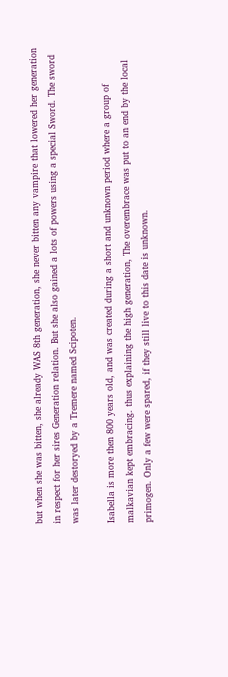but when she was bitten, she already WAS 8th generation, she never bitten any vampire that lowered her generation in respect for her sires Generation relation. But she also gained a lots of powers using a special Sword. The sword was later destoryed by a Tremere named Scipoten.

Isabella is more then 800 years old, and was created during a short and unknown period where a group of malkavian kept embracing. thus explaining the high generation, The overembrace was put to an end by the local primogen. Only a few were spared, if they still live to this date is unknown.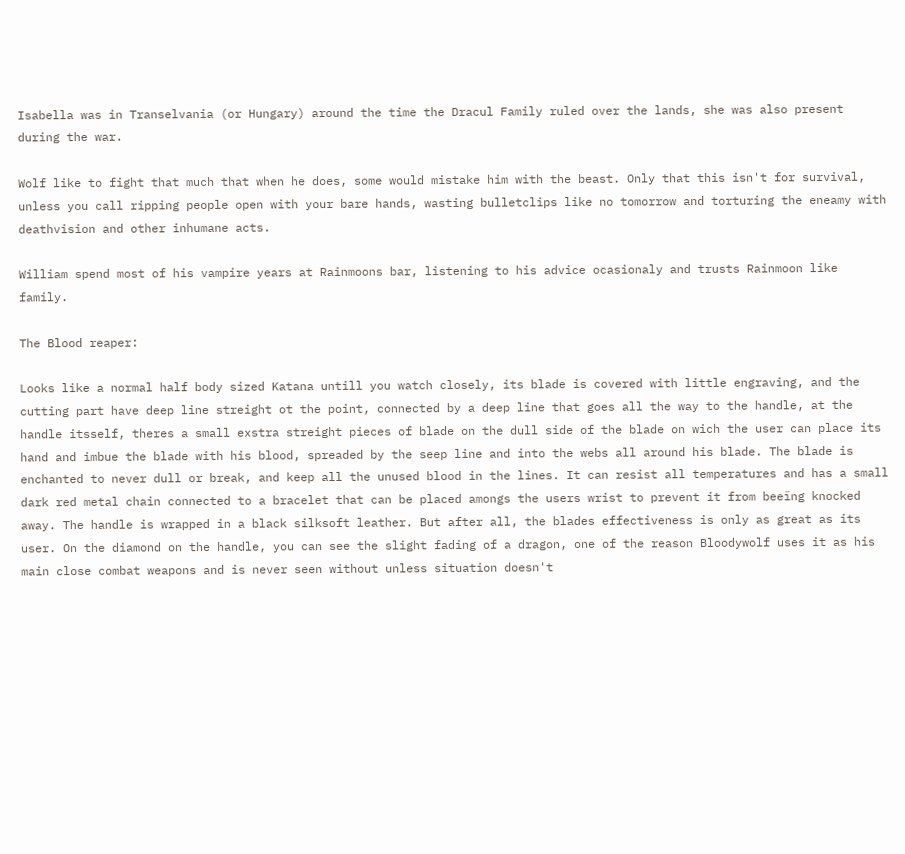Isabella was in Transelvania (or Hungary) around the time the Dracul Family ruled over the lands, she was also present during the war.

Wolf like to fight that much that when he does, some would mistake him with the beast. Only that this isn't for survival, unless you call ripping people open with your bare hands, wasting bulletclips like no tomorrow and torturing the eneamy with deathvision and other inhumane acts.

William spend most of his vampire years at Rainmoons bar, listening to his advice ocasionaly and trusts Rainmoon like family.

The Blood reaper:

Looks like a normal half body sized Katana untill you watch closely, its blade is covered with little engraving, and the cutting part have deep line streight ot the point, connected by a deep line that goes all the way to the handle, at the handle itsself, theres a small exstra streight pieces of blade on the dull side of the blade on wich the user can place its hand and imbue the blade with his blood, spreaded by the seep line and into the webs all around his blade. The blade is enchanted to never dull or break, and keep all the unused blood in the lines. It can resist all temperatures and has a small dark red metal chain connected to a bracelet that can be placed amongs the users wrist to prevent it from beeïng knocked away. The handle is wrapped in a black silksoft leather. But after all, the blades effectiveness is only as great as its user. On the diamond on the handle, you can see the slight fading of a dragon, one of the reason Bloodywolf uses it as his main close combat weapons and is never seen without unless situation doesn't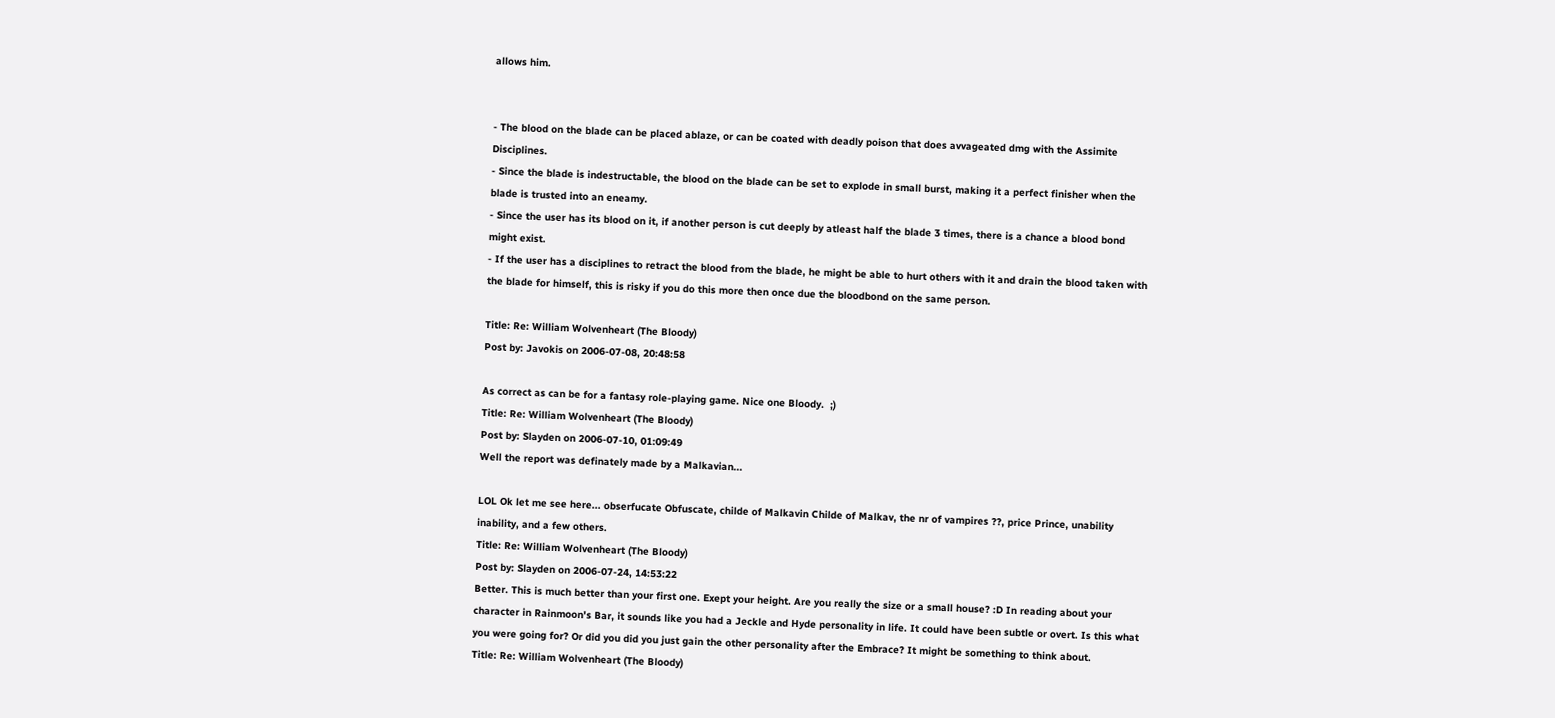allows him.


- The blood on the blade can be placed ablaze, or can be coated with deadly poison that does avvageated dmg with the Assimite Disciplines.
- Since the blade is indestructable, the blood on the blade can be set to explode in small burst, making it a perfect finisher when the blade is trusted into an eneamy.
- Since the user has its blood on it, if another person is cut deeply by atleast half the blade 3 times, there is a chance a blood bond might exist.
- If the user has a disciplines to retract the blood from the blade, he might be able to hurt others with it and drain the blood taken with the blade for himself, this is risky if you do this more then once due the bloodbond on the same person.

Title: Re: William Wolvenheart (The Bloody)
Post by: Javokis on 2006-07-08, 20:48:58

As correct as can be for a fantasy role-playing game. Nice one Bloody.  ;)
Title: Re: William Wolvenheart (The Bloody)
Post by: Slayden on 2006-07-10, 01:09:49
Well the report was definately made by a Malkavian...

LOL Ok let me see here... obserfucate Obfuscate, childe of Malkavin Childe of Malkav, the nr of vampires ??, price Prince, unability inability, and a few others.
Title: Re: William Wolvenheart (The Bloody)
Post by: Slayden on 2006-07-24, 14:53:22
Better. This is much better than your first one. Exept your height. Are you really the size or a small house? :D In reading about your character in Rainmoon's Bar, it sounds like you had a Jeckle and Hyde personality in life. It could have been subtle or overt. Is this what you were going for? Or did you did you just gain the other personality after the Embrace? It might be something to think about.
Title: Re: William Wolvenheart (The Bloody)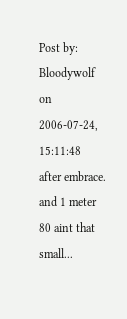Post by: Bloodywolf on 2006-07-24, 15:11:48
after embrace. and 1 meter 80 aint that small...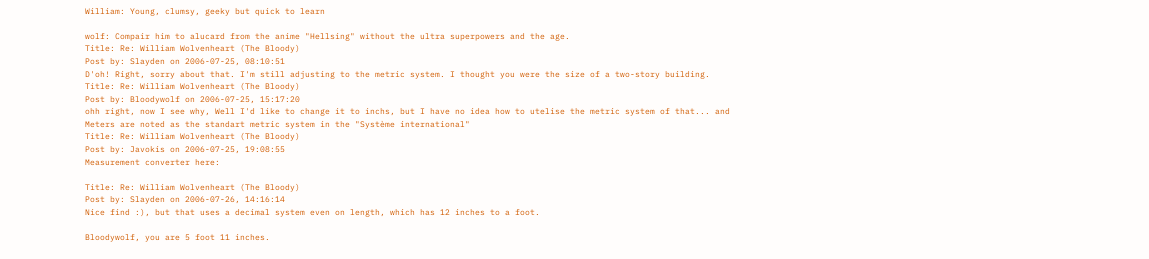William: Young, clumsy, geeky but quick to learn

wolf: Compair him to alucard from the anime "Hellsing" without the ultra superpowers and the age.
Title: Re: William Wolvenheart (The Bloody)
Post by: Slayden on 2006-07-25, 08:10:51
D'oh! Right, sorry about that. I'm still adjusting to the metric system. I thought you were the size of a two-story building.
Title: Re: William Wolvenheart (The Bloody)
Post by: Bloodywolf on 2006-07-25, 15:17:20
ohh right, now I see why, Well I'd like to change it to inchs, but I have no idea how to utelise the metric system of that... and Meters are noted as the standart metric system in the "Système international"
Title: Re: William Wolvenheart (The Bloody)
Post by: Javokis on 2006-07-25, 19:08:55
Measurement converter here:

Title: Re: William Wolvenheart (The Bloody)
Post by: Slayden on 2006-07-26, 14:16:14
Nice find :), but that uses a decimal system even on length, which has 12 inches to a foot.

Bloodywolf, you are 5 foot 11 inches.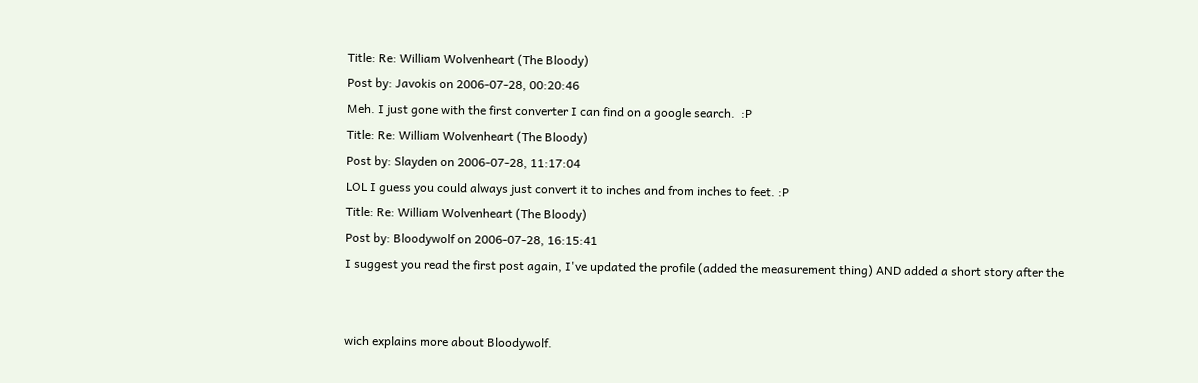Title: Re: William Wolvenheart (The Bloody)
Post by: Javokis on 2006-07-28, 00:20:46
Meh. I just gone with the first converter I can find on a google search.  :P
Title: Re: William Wolvenheart (The Bloody)
Post by: Slayden on 2006-07-28, 11:17:04
LOL I guess you could always just convert it to inches and from inches to feet. :P
Title: Re: William Wolvenheart (The Bloody)
Post by: Bloodywolf on 2006-07-28, 16:15:41
I suggest you read the first post again, I've updated the profile (added the measurement thing) AND added a short story after the


wich explains more about Bloodywolf.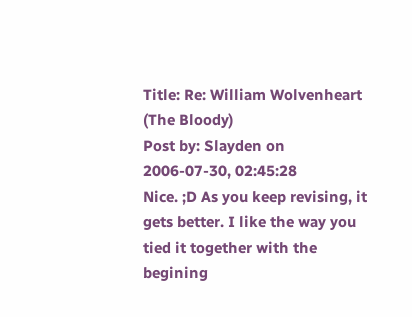Title: Re: William Wolvenheart (The Bloody)
Post by: Slayden on 2006-07-30, 02:45:28
Nice. ;D As you keep revising, it gets better. I like the way you tied it together with the begining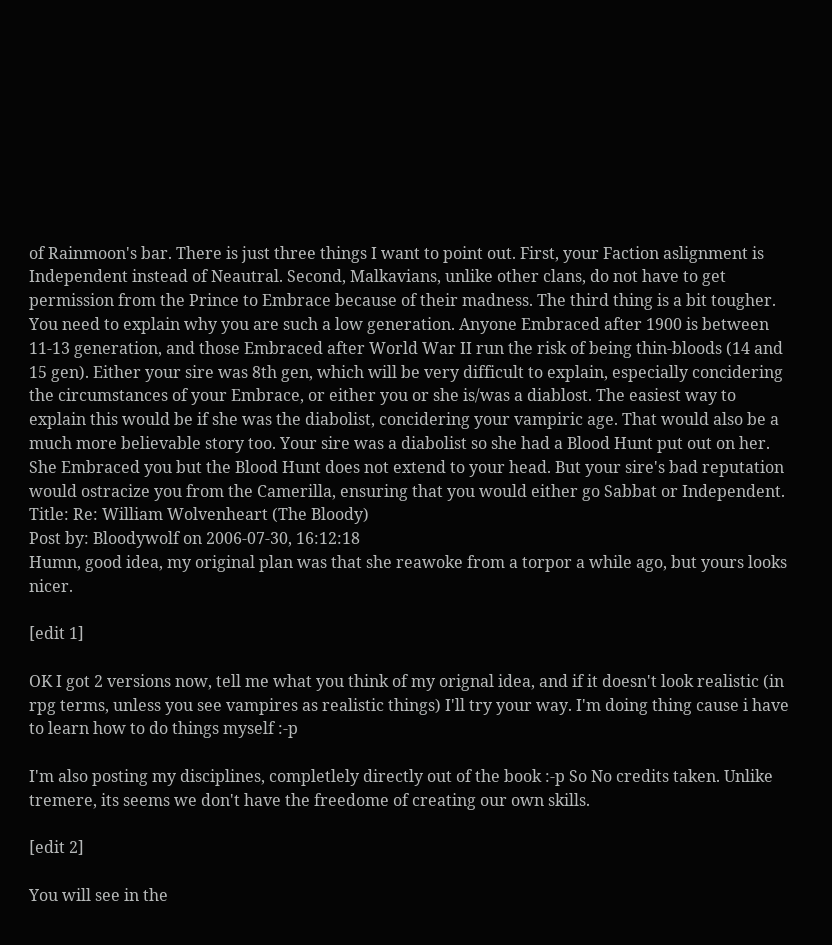of Rainmoon's bar. There is just three things I want to point out. First, your Faction aslignment is Independent instead of Neautral. Second, Malkavians, unlike other clans, do not have to get permission from the Prince to Embrace because of their madness. The third thing is a bit tougher. You need to explain why you are such a low generation. Anyone Embraced after 1900 is between 11-13 generation, and those Embraced after World War II run the risk of being thin-bloods (14 and 15 gen). Either your sire was 8th gen, which will be very difficult to explain, especially concidering the circumstances of your Embrace, or either you or she is/was a diablost. The easiest way to explain this would be if she was the diabolist, concidering your vampiric age. That would also be a much more believable story too. Your sire was a diabolist so she had a Blood Hunt put out on her. She Embraced you but the Blood Hunt does not extend to your head. But your sire's bad reputation would ostracize you from the Camerilla, ensuring that you would either go Sabbat or Independent.
Title: Re: William Wolvenheart (The Bloody)
Post by: Bloodywolf on 2006-07-30, 16:12:18
Humn, good idea, my original plan was that she reawoke from a torpor a while ago, but yours looks nicer.

[edit 1]

OK I got 2 versions now, tell me what you think of my orignal idea, and if it doesn't look realistic (in rpg terms, unless you see vampires as realistic things) I'll try your way. I'm doing thing cause i have to learn how to do things myself :-p

I'm also posting my disciplines, completlely directly out of the book :-p So No credits taken. Unlike tremere, its seems we don't have the freedome of creating our own skills.

[edit 2]

You will see in the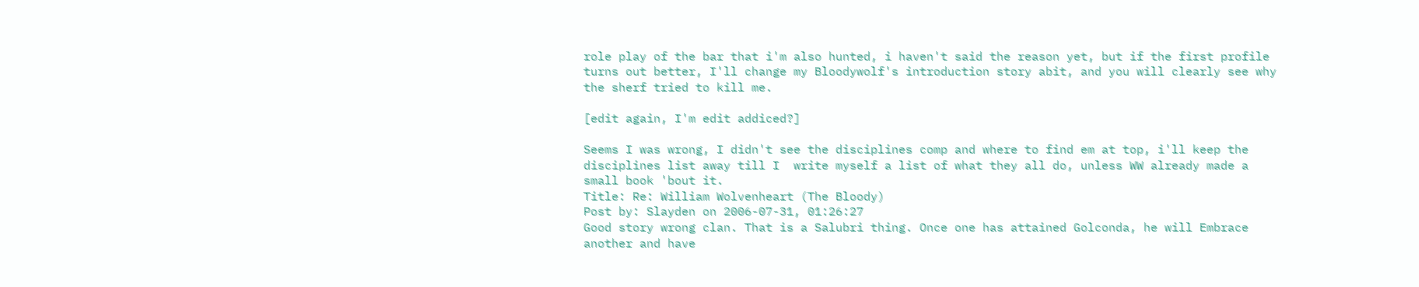role play of the bar that i'm also hunted, i haven't said the reason yet, but if the first profile turns out better, I'll change my Bloodywolf's introduction story abit, and you will clearly see why the sherf tried to kill me.

[edit again, I'm edit addiced?]

Seems I was wrong, I didn't see the disciplines comp and where to find em at top, i'll keep the disciplines list away till I  write myself a list of what they all do, unless WW already made a small book 'bout it.
Title: Re: William Wolvenheart (The Bloody)
Post by: Slayden on 2006-07-31, 01:26:27
Good story wrong clan. That is a Salubri thing. Once one has attained Golconda, he will Embrace another and have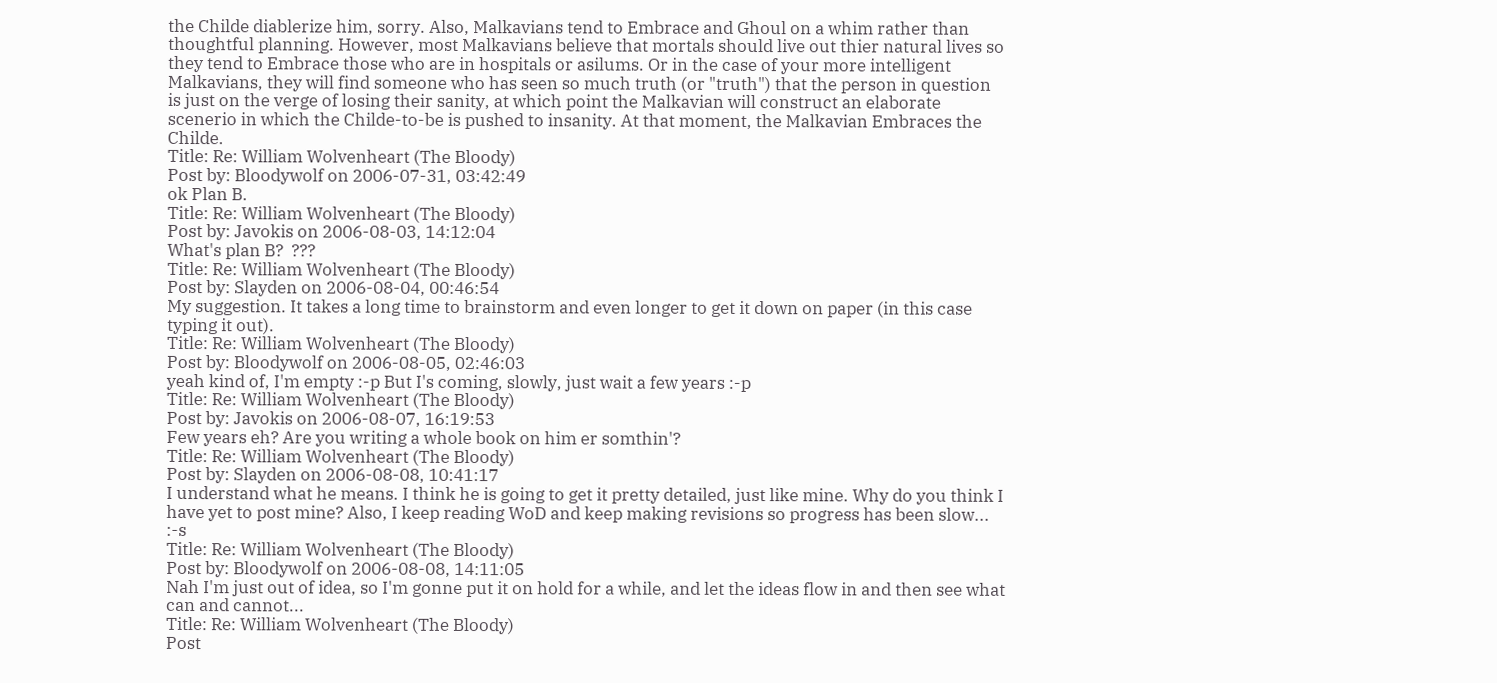the Childe diablerize him, sorry. Also, Malkavians tend to Embrace and Ghoul on a whim rather than thoughtful planning. However, most Malkavians believe that mortals should live out thier natural lives so they tend to Embrace those who are in hospitals or asilums. Or in the case of your more intelligent Malkavians, they will find someone who has seen so much truth (or "truth") that the person in question is just on the verge of losing their sanity, at which point the Malkavian will construct an elaborate scenerio in which the Childe-to-be is pushed to insanity. At that moment, the Malkavian Embraces the Childe.
Title: Re: William Wolvenheart (The Bloody)
Post by: Bloodywolf on 2006-07-31, 03:42:49
ok Plan B.
Title: Re: William Wolvenheart (The Bloody)
Post by: Javokis on 2006-08-03, 14:12:04
What's plan B?  ???
Title: Re: William Wolvenheart (The Bloody)
Post by: Slayden on 2006-08-04, 00:46:54
My suggestion. It takes a long time to brainstorm and even longer to get it down on paper (in this case typing it out).
Title: Re: William Wolvenheart (The Bloody)
Post by: Bloodywolf on 2006-08-05, 02:46:03
yeah kind of, I'm empty :-p But I's coming, slowly, just wait a few years :-p
Title: Re: William Wolvenheart (The Bloody)
Post by: Javokis on 2006-08-07, 16:19:53
Few years eh? Are you writing a whole book on him er somthin'?
Title: Re: William Wolvenheart (The Bloody)
Post by: Slayden on 2006-08-08, 10:41:17
I understand what he means. I think he is going to get it pretty detailed, just like mine. Why do you think I have yet to post mine? Also, I keep reading WoD and keep making revisions so progress has been slow... :-s
Title: Re: William Wolvenheart (The Bloody)
Post by: Bloodywolf on 2006-08-08, 14:11:05
Nah I'm just out of idea, so I'm gonne put it on hold for a while, and let the ideas flow in and then see what can and cannot...
Title: Re: William Wolvenheart (The Bloody)
Post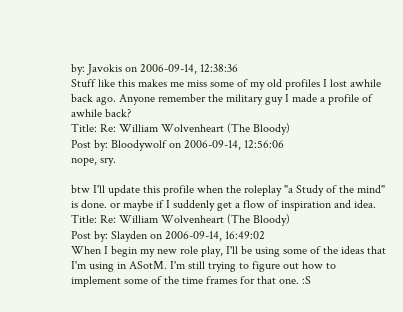by: Javokis on 2006-09-14, 12:38:36
Stuff like this makes me miss some of my old profiles I lost awhile back ago. Anyone remember the military guy I made a profile of awhile back?
Title: Re: William Wolvenheart (The Bloody)
Post by: Bloodywolf on 2006-09-14, 12:56:06
nope, sry.

btw I'll update this profile when the roleplay "a Study of the mind" is done. or maybe if I suddenly get a flow of inspiration and idea.
Title: Re: William Wolvenheart (The Bloody)
Post by: Slayden on 2006-09-14, 16:49:02
When I begin my new role play, I'll be using some of the ideas that I'm using in ASotM. I'm still trying to figure out how to implement some of the time frames for that one. :S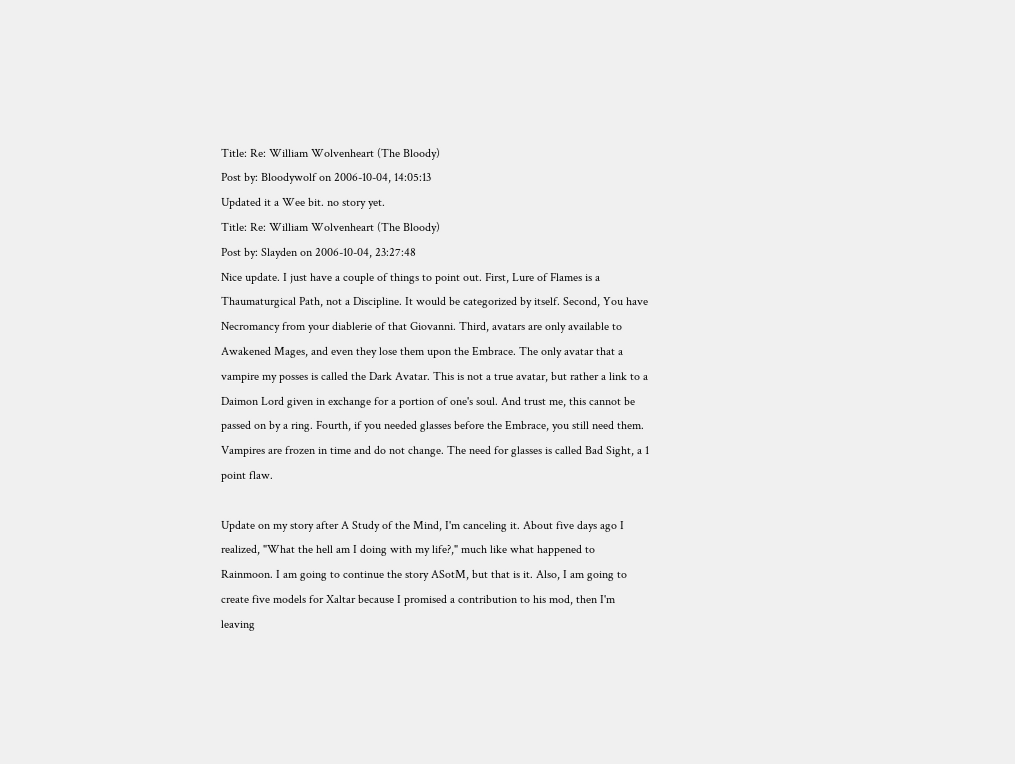Title: Re: William Wolvenheart (The Bloody)
Post by: Bloodywolf on 2006-10-04, 14:05:13
Updated it a Wee bit. no story yet.
Title: Re: William Wolvenheart (The Bloody)
Post by: Slayden on 2006-10-04, 23:27:48
Nice update. I just have a couple of things to point out. First, Lure of Flames is a Thaumaturgical Path, not a Discipline. It would be categorized by itself. Second, You have Necromancy from your diablerie of that Giovanni. Third, avatars are only available to Awakened Mages, and even they lose them upon the Embrace. The only avatar that a vampire my posses is called the Dark Avatar. This is not a true avatar, but rather a link to a Daimon Lord given in exchange for a portion of one's soul. And trust me, this cannot be passed on by a ring. Fourth, if you needed glasses before the Embrace, you still need them. Vampires are frozen in time and do not change. The need for glasses is called Bad Sight, a 1 point flaw.

Update on my story after A Study of the Mind, I'm canceling it. About five days ago I realized, "What the hell am I doing with my life?," much like what happened to Rainmoon. I am going to continue the story ASotM, but that is it. Also, I am going to create five models for Xaltar because I promised a contribution to his mod, then I'm leaving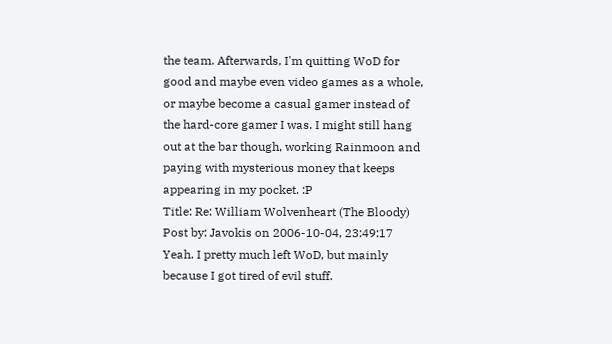the team. Afterwards, I'm quitting WoD for good and maybe even video games as a whole, or maybe become a casual gamer instead of the hard-core gamer I was. I might still hang out at the bar though, working Rainmoon and paying with mysterious money that keeps appearing in my pocket. :P
Title: Re: William Wolvenheart (The Bloody)
Post by: Javokis on 2006-10-04, 23:49:17
Yeah. I pretty much left WoD, but mainly because I got tired of evil stuff.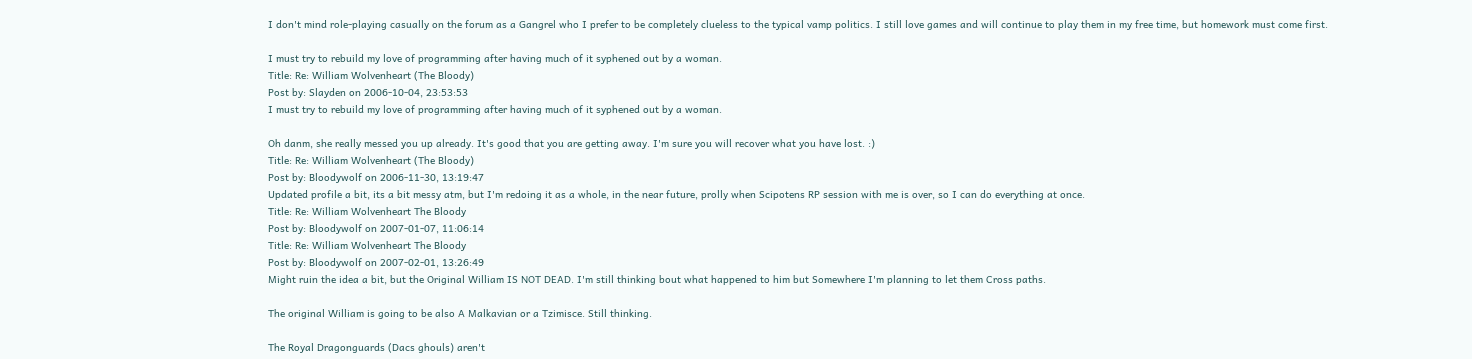I don't mind role-playing casually on the forum as a Gangrel who I prefer to be completely clueless to the typical vamp politics. I still love games and will continue to play them in my free time, but homework must come first.

I must try to rebuild my love of programming after having much of it syphened out by a woman.
Title: Re: William Wolvenheart (The Bloody)
Post by: Slayden on 2006-10-04, 23:53:53
I must try to rebuild my love of programming after having much of it syphened out by a woman.

Oh danm, she really messed you up already. It's good that you are getting away. I'm sure you will recover what you have lost. :)
Title: Re: William Wolvenheart (The Bloody)
Post by: Bloodywolf on 2006-11-30, 13:19:47
Updated profile a bit, its a bit messy atm, but I'm redoing it as a whole, in the near future, prolly when Scipotens RP session with me is over, so I can do everything at once.
Title: Re: William Wolvenheart The Bloody
Post by: Bloodywolf on 2007-01-07, 11:06:14
Title: Re: William Wolvenheart The Bloody
Post by: Bloodywolf on 2007-02-01, 13:26:49
Might ruin the idea a bit, but the Original William IS NOT DEAD. I'm still thinking bout what happened to him but Somewhere I'm planning to let them Cross paths.

The original William is going to be also A Malkavian or a Tzimisce. Still thinking.

The Royal Dragonguards (Dacs ghouls) aren't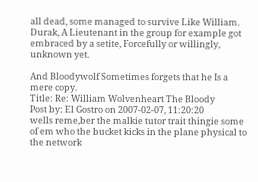all dead, some managed to survive Like William. Durak, A Lieutenant in the group for example got embraced by a setite, Forcefully or willingly, unknown yet.

And Bloodywolf Sometimes forgets that he Is a mere copy.
Title: Re: William Wolvenheart The Bloody
Post by: El Gostro on 2007-02-07, 11:20:20
wells reme,ber the malkie tutor trait thingie some of em who the bucket kicks in the plane physical to the network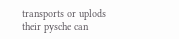transports or uplods their pysche can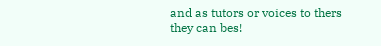and as tutors or voices to thers they can bes!